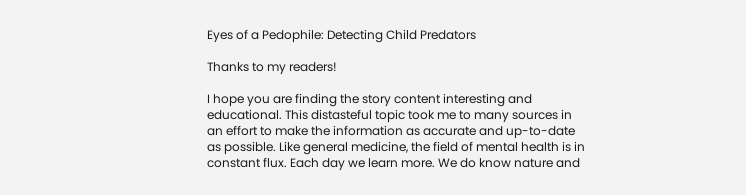Eyes of a Pedophile: Detecting Child Predators

Thanks to my readers!

I hope you are finding the story content interesting and educational. This distasteful topic took me to many sources in an effort to make the information as accurate and up-to-date as possible. Like general medicine, the field of mental health is in constant flux. Each day we learn more. We do know nature and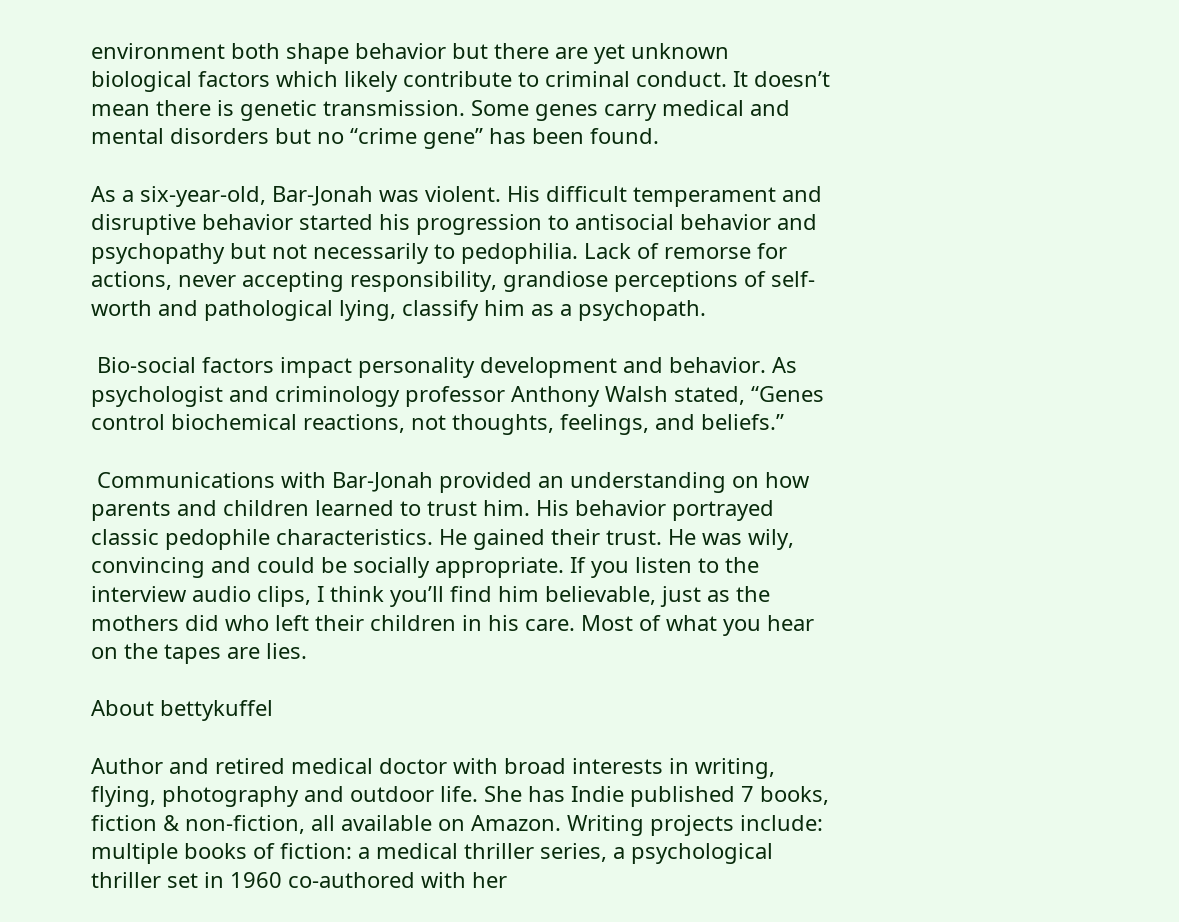environment both shape behavior but there are yet unknown biological factors which likely contribute to criminal conduct. It doesn’t mean there is genetic transmission. Some genes carry medical and mental disorders but no “crime gene” has been found.

As a six-year-old, Bar-Jonah was violent. His difficult temperament and disruptive behavior started his progression to antisocial behavior and psychopathy but not necessarily to pedophilia. Lack of remorse for actions, never accepting responsibility, grandiose perceptions of self-worth and pathological lying, classify him as a psychopath.

 Bio-social factors impact personality development and behavior. As psychologist and criminology professor Anthony Walsh stated, “Genes control biochemical reactions, not thoughts, feelings, and beliefs.”

 Communications with Bar-Jonah provided an understanding on how parents and children learned to trust him. His behavior portrayed classic pedophile characteristics. He gained their trust. He was wily, convincing and could be socially appropriate. If you listen to the interview audio clips, I think you’ll find him believable, just as the mothers did who left their children in his care. Most of what you hear on the tapes are lies.

About bettykuffel

Author and retired medical doctor with broad interests in writing, flying, photography and outdoor life. She has Indie published 7 books, fiction & non-fiction, all available on Amazon. Writing projects include: multiple books of fiction: a medical thriller series, a psychological thriller set in 1960 co-authored with her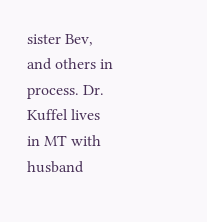sister Bev, and others in process. Dr. Kuffel lives in MT with husband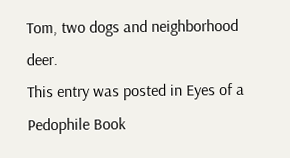Tom, two dogs and neighborhood deer.
This entry was posted in Eyes of a Pedophile Book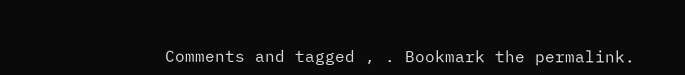Comments and tagged , . Bookmark the permalink.